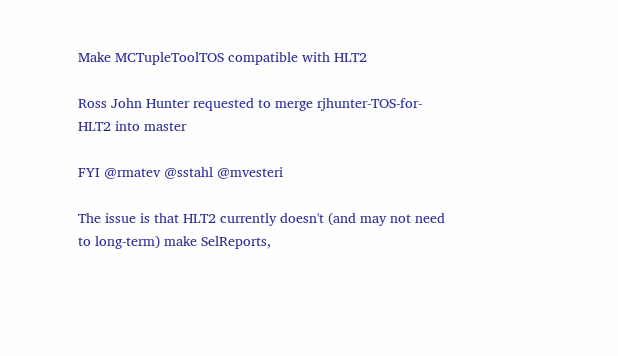Make MCTupleToolTOS compatible with HLT2

Ross John Hunter requested to merge rjhunter-TOS-for-HLT2 into master

FYI @rmatev @sstahl @mvesteri

The issue is that HLT2 currently doesn't (and may not need to long-term) make SelReports,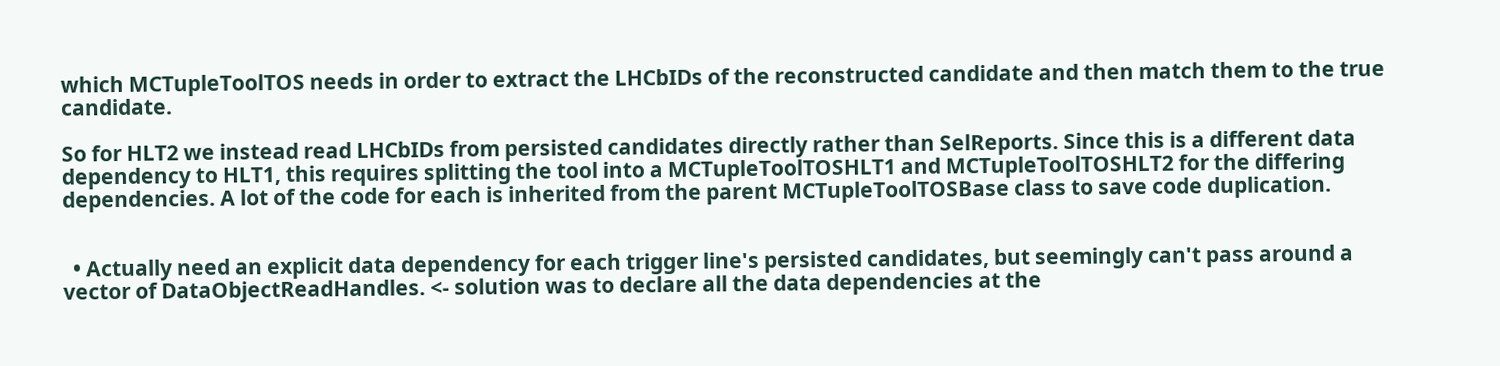which MCTupleToolTOS needs in order to extract the LHCbIDs of the reconstructed candidate and then match them to the true candidate.

So for HLT2 we instead read LHCbIDs from persisted candidates directly rather than SelReports. Since this is a different data dependency to HLT1, this requires splitting the tool into a MCTupleToolTOSHLT1 and MCTupleToolTOSHLT2 for the differing dependencies. A lot of the code for each is inherited from the parent MCTupleToolTOSBase class to save code duplication.


  • Actually need an explicit data dependency for each trigger line's persisted candidates, but seemingly can't pass around a vector of DataObjectReadHandles. <- solution was to declare all the data dependencies at the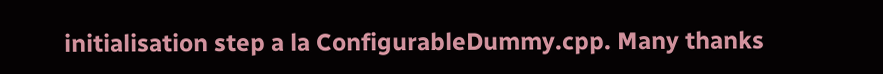initialisation step a la ConfigurableDummy.cpp. Many thanks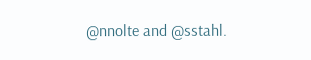@nnolte and @sstahl.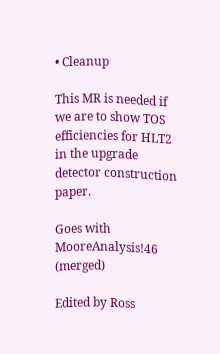• Cleanup

This MR is needed if we are to show TOS efficiencies for HLT2 in the upgrade detector construction paper.

Goes with MooreAnalysis!46 (merged)

Edited by Ross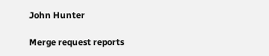John Hunter

Merge request reports